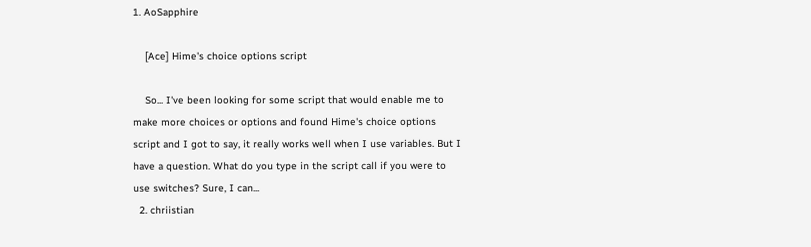1. AoSapphire

    [Ace] Hime's choice options script

    So... I've been looking for some script that would enable me to make more choices or options and found Hime's choice options script and I got to say, it really works well when I use variables. But I have a question. What do you type in the script call if you were to use switches? Sure, I can...
  2. chriistian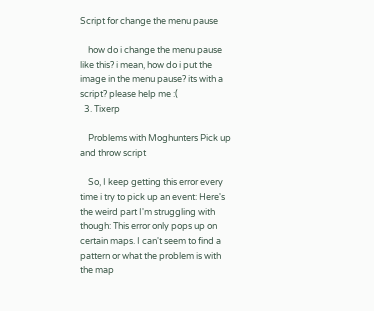Script for change the menu pause

    how do i change the menu pause like this? i mean, how do i put the image in the menu pause? its with a script? please help me :(
  3. Tixerp

    Problems with Moghunters Pick up and throw script

    So, I keep getting this error every time i try to pick up an event: Here's the weird part I'm struggling with though: This error only pops up on certain maps. I can't seem to find a pattern or what the problem is with the map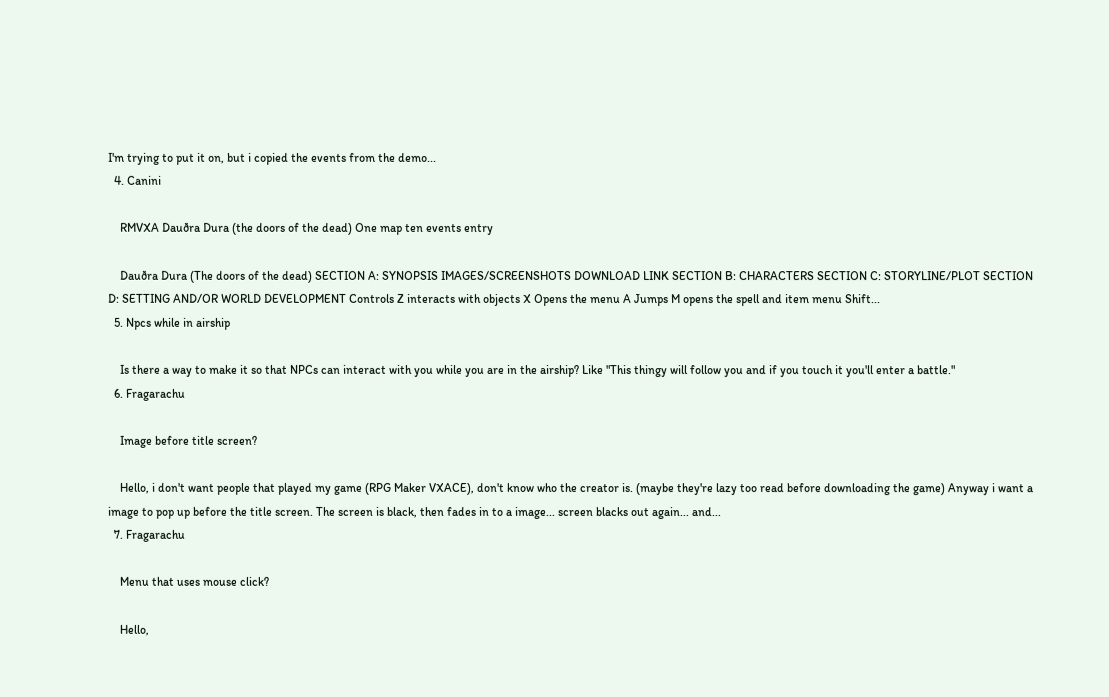I'm trying to put it on, but i copied the events from the demo...
  4. Canini

    RMVXA Dauðra Dura (the doors of the dead) One map ten events entry

    Dauðra Dura (The doors of the dead) SECTION A: SYNOPSIS IMAGES/SCREENSHOTS DOWNLOAD LINK SECTION B: CHARACTERS SECTION C: STORYLINE/PLOT SECTION D: SETTING AND/OR WORLD DEVELOPMENT Controls Z interacts with objects X Opens the menu A Jumps M opens the spell and item menu Shift...
  5. Npcs while in airship

    Is there a way to make it so that NPCs can interact with you while you are in the airship? Like "This thingy will follow you and if you touch it you'll enter a battle."
  6. Fragarachu

    Image before title screen?

    Hello, i don't want people that played my game (RPG Maker VXACE), don't know who the creator is. (maybe they're lazy too read before downloading the game) Anyway i want a image to pop up before the title screen. The screen is black, then fades in to a image... screen blacks out again... and...
  7. Fragarachu

    Menu that uses mouse click?

    Hello,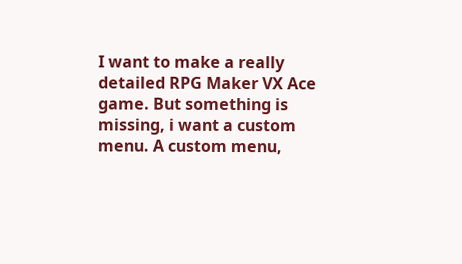I want to make a really detailed RPG Maker VX Ace game. But something is missing, i want a custom menu. A custom menu,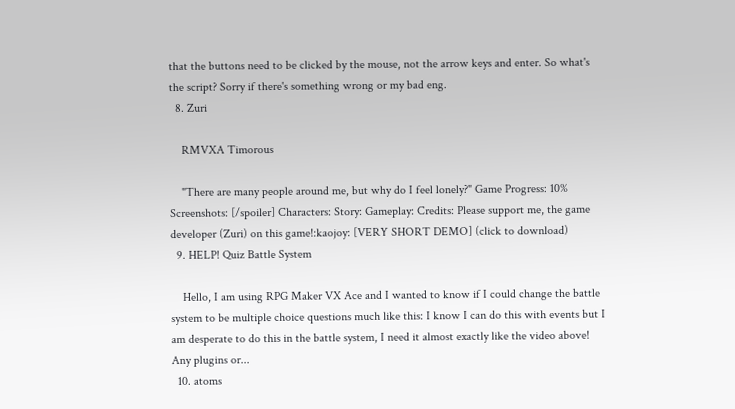that the buttons need to be clicked by the mouse, not the arrow keys and enter. So what's the script? Sorry if there's something wrong or my bad eng.
  8. Zuri

    RMVXA Timorous

    "There are many people around me, but why do I feel lonely?" Game Progress: 10% Screenshots: [/spoiler] Characters: Story: Gameplay: Credits: Please support me, the game developer (Zuri) on this game!:kaojoy: [VERY SHORT DEMO] (click to download)
  9. HELP! Quiz Battle System

    Hello, I am using RPG Maker VX Ace and I wanted to know if I could change the battle system to be multiple choice questions much like this: I know I can do this with events but I am desperate to do this in the battle system, I need it almost exactly like the video above! Any plugins or...
  10. atoms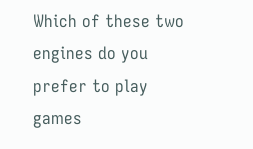Which of these two engines do you prefer to play games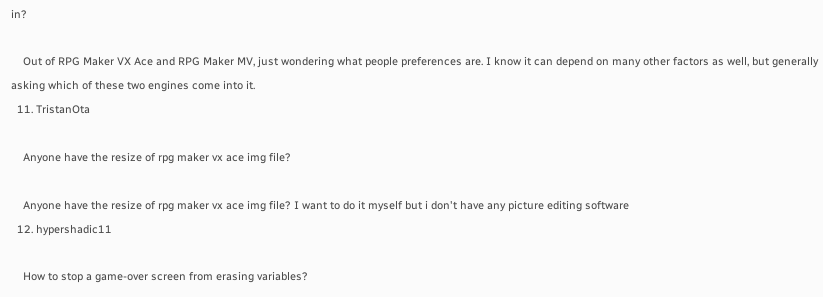in?

    Out of RPG Maker VX Ace and RPG Maker MV, just wondering what people preferences are. I know it can depend on many other factors as well, but generally asking which of these two engines come into it.
  11. TristanOta

    Anyone have the resize of rpg maker vx ace img file?

    Anyone have the resize of rpg maker vx ace img file? I want to do it myself but i don't have any picture editing software
  12. hypershadic11

    How to stop a game-over screen from erasing variables?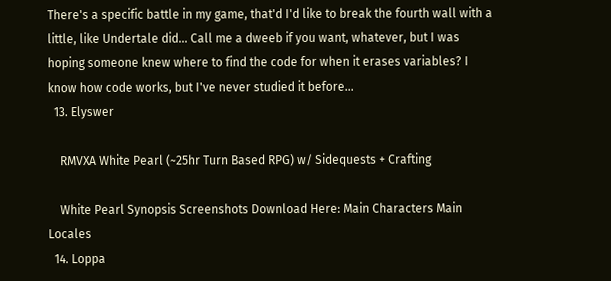There's a specific battle in my game, that'd I'd like to break the fourth wall with a little, like Undertale did... Call me a dweeb if you want, whatever, but I was hoping someone knew where to find the code for when it erases variables? I know how code works, but I've never studied it before...
  13. Elyswer

    RMVXA White Pearl (~25hr Turn Based RPG) w/ Sidequests + Crafting

    White Pearl Synopsis Screenshots Download Here: Main Characters Main Locales
  14. Loppa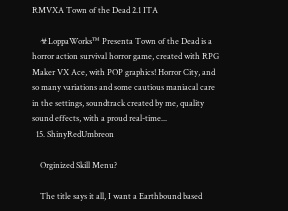RMVXA Town of the Dead 2.1 ITA

    ☣LoppaWorks™ Presenta Town of the Dead is a horror action survival horror game, created with RPG Maker VX Ace, with POP graphics! Horror City, and so many variations and some cautious maniacal care in the settings, soundtrack created by me, quality sound effects, with a proud real-time...
  15. ShinyRedUmbreon

    Orginized Skill Menu?

    The title says it all, I want a Earthbound based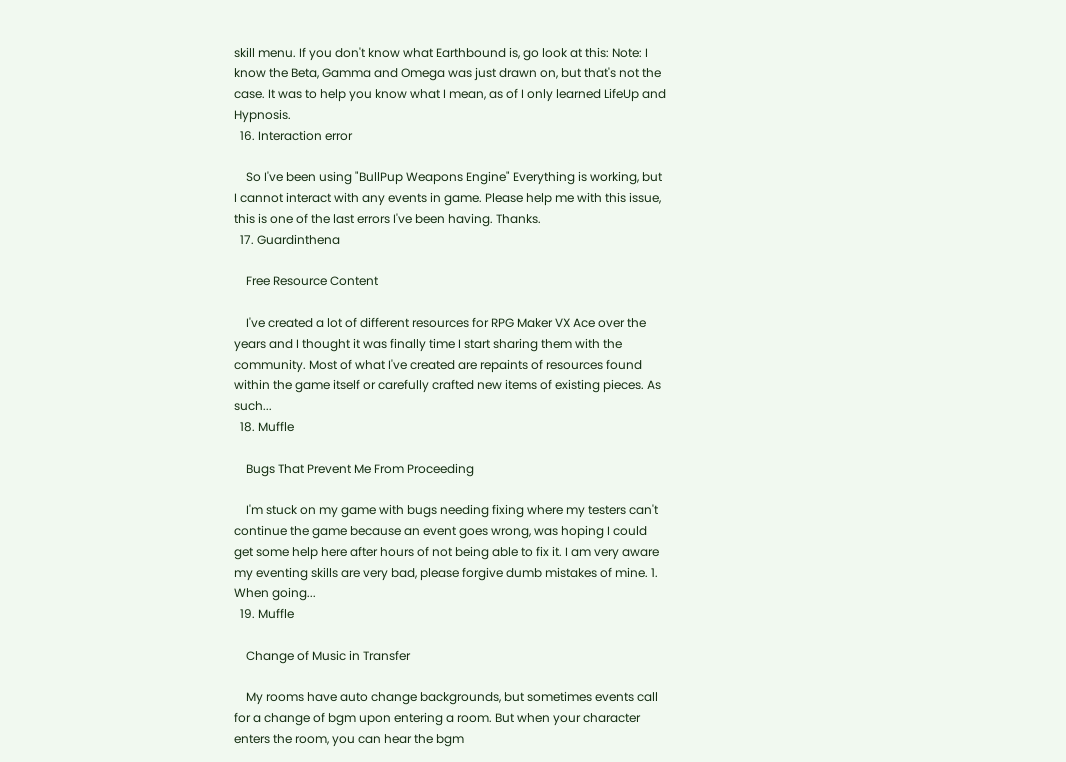skill menu. If you don't know what Earthbound is, go look at this: Note: I know the Beta, Gamma and Omega was just drawn on, but that's not the case. It was to help you know what I mean, as of I only learned LifeUp and Hypnosis.
  16. Interaction error

    So I've been using "BullPup Weapons Engine" Everything is working, but I cannot interact with any events in game. Please help me with this issue, this is one of the last errors I've been having. Thanks.
  17. Guardinthena

    Free Resource Content

    I've created a lot of different resources for RPG Maker VX Ace over the years and I thought it was finally time I start sharing them with the community. Most of what I've created are repaints of resources found within the game itself or carefully crafted new items of existing pieces. As such...
  18. Muffle

    Bugs That Prevent Me From Proceeding

    I'm stuck on my game with bugs needing fixing where my testers can't continue the game because an event goes wrong, was hoping I could get some help here after hours of not being able to fix it. I am very aware my eventing skills are very bad, please forgive dumb mistakes of mine. 1. When going...
  19. Muffle

    Change of Music in Transfer

    My rooms have auto change backgrounds, but sometimes events call for a change of bgm upon entering a room. But when your character enters the room, you can hear the bgm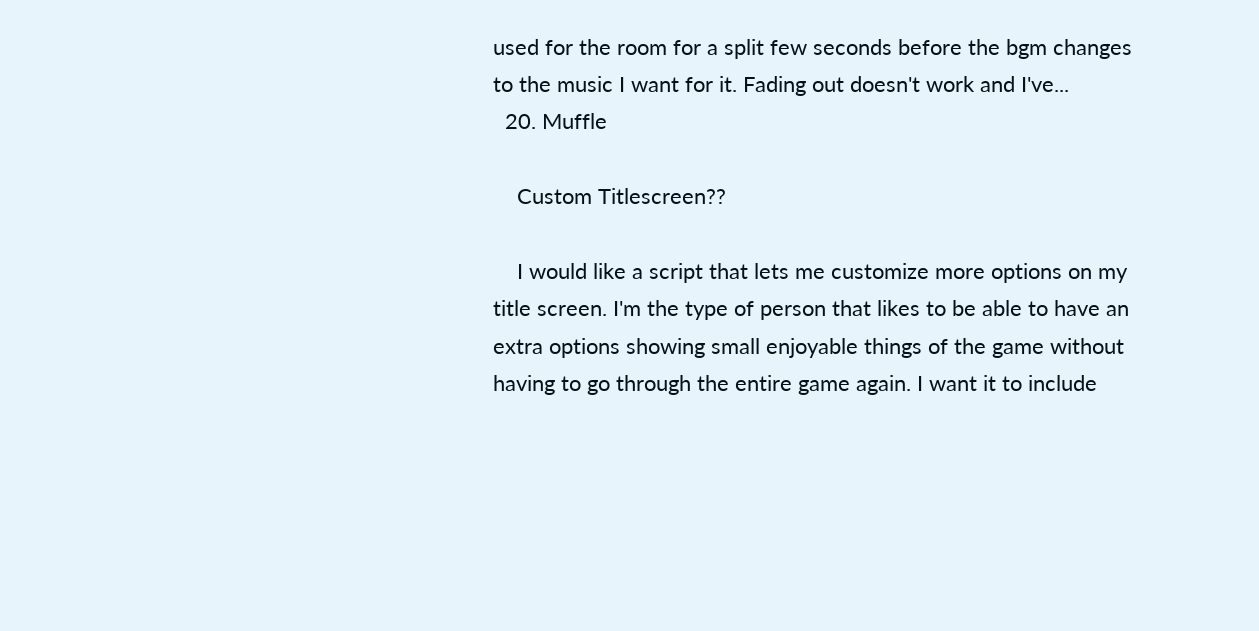used for the room for a split few seconds before the bgm changes to the music I want for it. Fading out doesn't work and I've...
  20. Muffle

    Custom Titlescreen??

    I would like a script that lets me customize more options on my title screen. I'm the type of person that likes to be able to have an extra options showing small enjoyable things of the game without having to go through the entire game again. I want it to include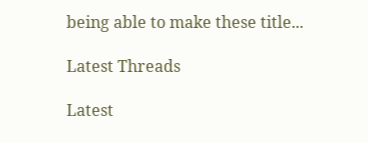being able to make these title...

Latest Threads

Latest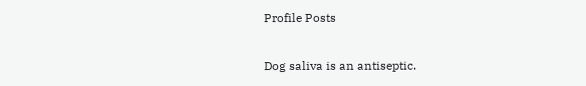Profile Posts

Dog saliva is an antiseptic.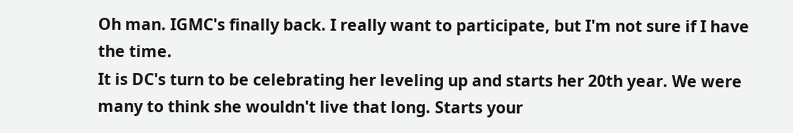Oh man. IGMC's finally back. I really want to participate, but I'm not sure if I have the time.
It is DC's turn to be celebrating her leveling up and starts her 20th year. We were many to think she wouldn't live that long. Starts your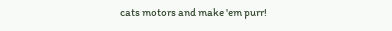cats motors and make 'em purr!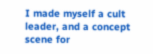I made myself a cult leader, and a concept scene for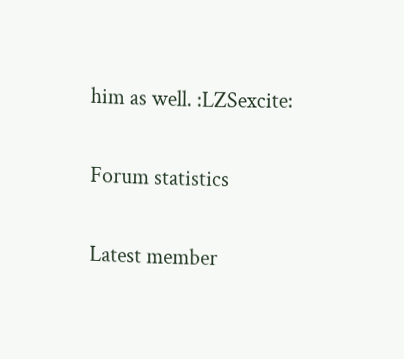him as well. :LZSexcite:

Forum statistics

Latest member